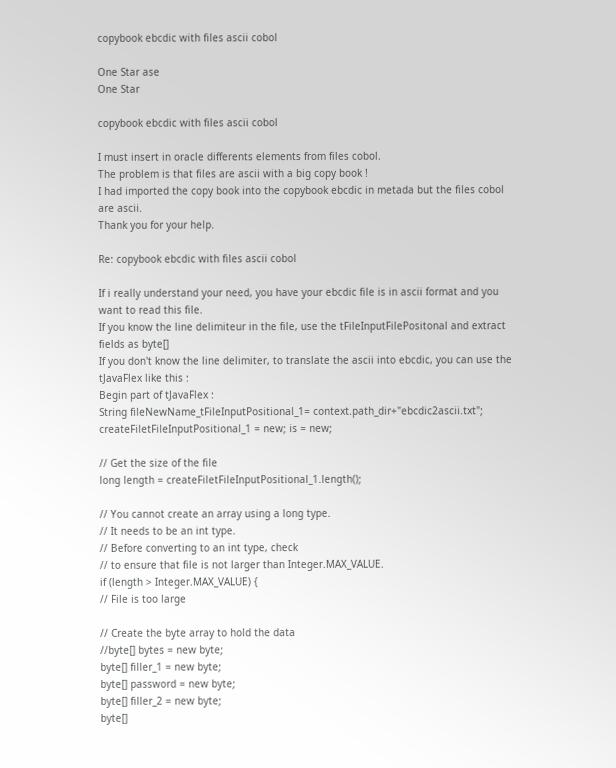copybook ebcdic with files ascii cobol

One Star ase
One Star

copybook ebcdic with files ascii cobol

I must insert in oracle differents elements from files cobol.
The problem is that files are ascii with a big copy book !
I had imported the copy book into the copybook ebcdic in metada but the files cobol are ascii.
Thank you for your help.

Re: copybook ebcdic with files ascii cobol

If i really understand your need, you have your ebcdic file is in ascii format and you want to read this file.
If you know the line delimiteur in the file, use the tFileInputFilePositonal and extract fields as byte[]
If you don't know the line delimiter, to translate the ascii into ebcdic, you can use the tJavaFlex like this :
Begin part of tJavaFlex :
String fileNewName_tFileInputPositional_1= context.path_dir+"ebcdic2ascii.txt"; createFiletFileInputPositional_1 = new; is = new;

// Get the size of the file
long length = createFiletFileInputPositional_1.length();

// You cannot create an array using a long type.
// It needs to be an int type.
// Before converting to an int type, check
// to ensure that file is not larger than Integer.MAX_VALUE.
if (length > Integer.MAX_VALUE) {
// File is too large

// Create the byte array to hold the data
//byte[] bytes = new byte;
byte[] filler_1 = new byte;
byte[] password = new byte;
byte[] filler_2 = new byte;
byte[]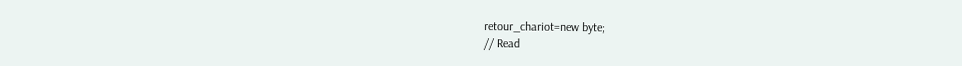retour_chariot=new byte;
// Read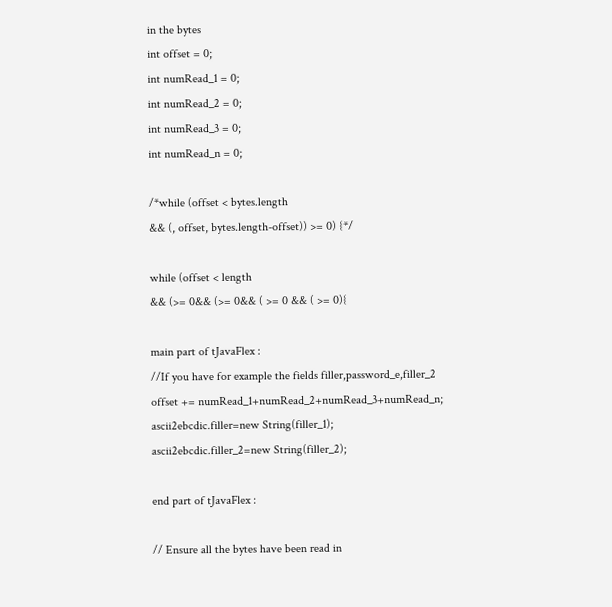in the bytes
int offset = 0;
int numRead_1 = 0;
int numRead_2 = 0;
int numRead_3 = 0;
int numRead_n = 0;

/*while (offset < bytes.length
&& (, offset, bytes.length-offset)) >= 0) {*/

while (offset < length
&& (>= 0&& (>= 0&& ( >= 0 && ( >= 0){

main part of tJavaFlex :
//If you have for example the fields filler,password_e,filler_2
offset += numRead_1+numRead_2+numRead_3+numRead_n;
ascii2ebcdic.filler=new String(filler_1);
ascii2ebcdic.filler_2=new String(filler_2);

end part of tJavaFlex :

// Ensure all the bytes have been read in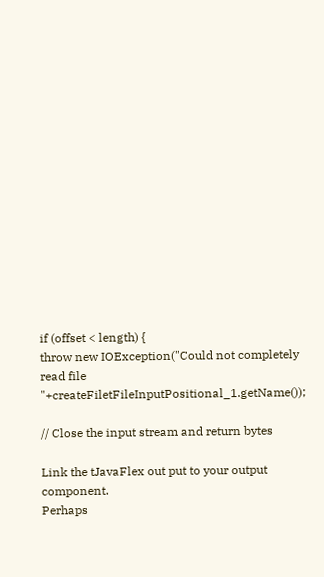if (offset < length) {
throw new IOException("Could not completely read file "+createFiletFileInputPositional_1.getName());

// Close the input stream and return bytes

Link the tJavaFlex out put to your output component.
Perhaps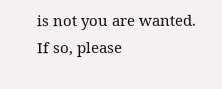is not you are wanted. If so, please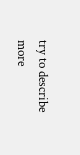try to describe more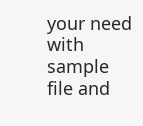your need with sample file and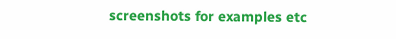screenshots for examples etc